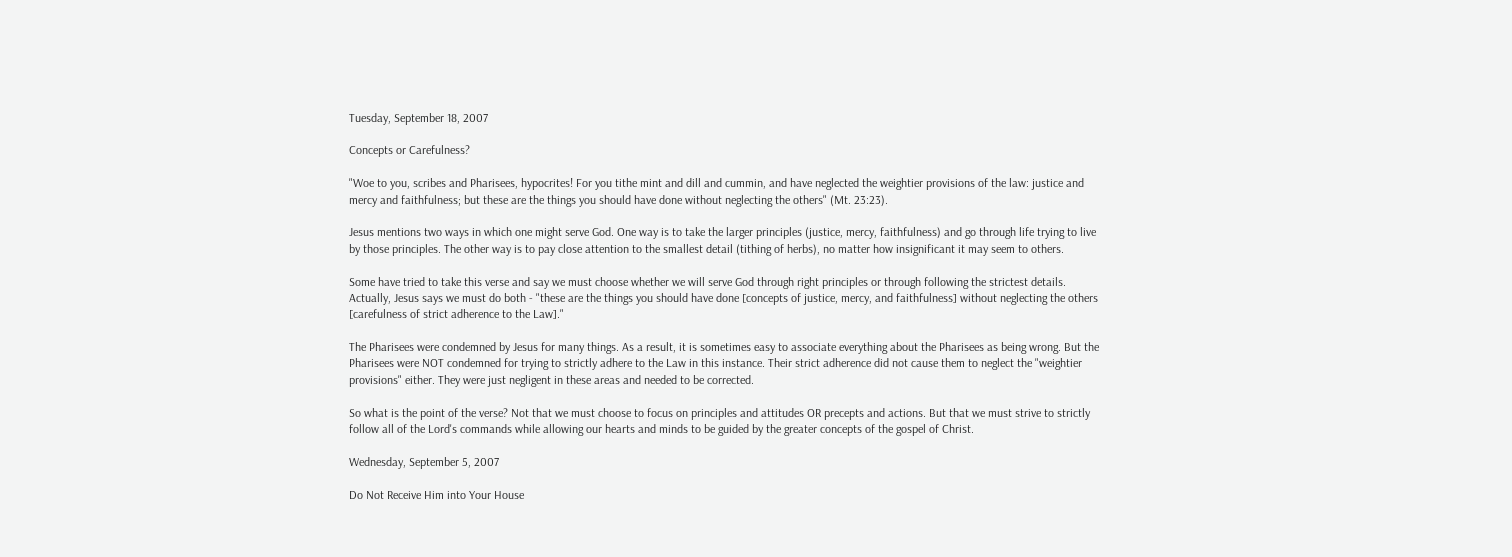Tuesday, September 18, 2007

Concepts or Carefulness?

"Woe to you, scribes and Pharisees, hypocrites! For you tithe mint and dill and cummin, and have neglected the weightier provisions of the law: justice and mercy and faithfulness; but these are the things you should have done without neglecting the others" (Mt. 23:23).

Jesus mentions two ways in which one might serve God. One way is to take the larger principles (justice, mercy, faithfulness) and go through life trying to live by those principles. The other way is to pay close attention to the smallest detail (tithing of herbs), no matter how insignificant it may seem to others.

Some have tried to take this verse and say we must choose whether we will serve God through right principles or through following the strictest details. Actually, Jesus says we must do both - "these are the things you should have done [concepts of justice, mercy, and faithfulness] without neglecting the others [carefulness of strict adherence to the Law]."

The Pharisees were condemned by Jesus for many things. As a result, it is sometimes easy to associate everything about the Pharisees as being wrong. But the Pharisees were NOT condemned for trying to strictly adhere to the Law in this instance. Their strict adherence did not cause them to neglect the "weightier provisions" either. They were just negligent in these areas and needed to be corrected.

So what is the point of the verse? Not that we must choose to focus on principles and attitudes OR precepts and actions. But that we must strive to strictly follow all of the Lord's commands while allowing our hearts and minds to be guided by the greater concepts of the gospel of Christ.

Wednesday, September 5, 2007

Do Not Receive Him into Your House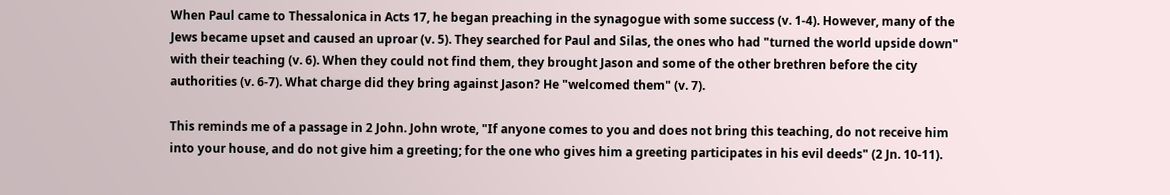When Paul came to Thessalonica in Acts 17, he began preaching in the synagogue with some success (v. 1-4). However, many of the Jews became upset and caused an uproar (v. 5). They searched for Paul and Silas, the ones who had "turned the world upside down" with their teaching (v. 6). When they could not find them, they brought Jason and some of the other brethren before the city authorities (v. 6-7). What charge did they bring against Jason? He "welcomed them" (v. 7).

This reminds me of a passage in 2 John. John wrote, "If anyone comes to you and does not bring this teaching, do not receive him into your house, and do not give him a greeting; for the one who gives him a greeting participates in his evil deeds" (2 Jn. 10-11).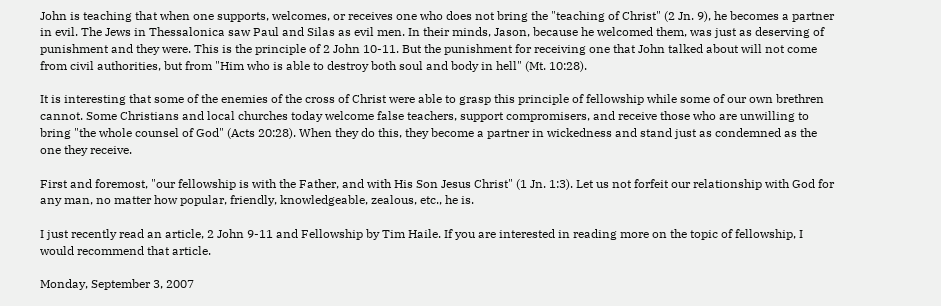John is teaching that when one supports, welcomes, or receives one who does not bring the "teaching of Christ" (2 Jn. 9), he becomes a partner in evil. The Jews in Thessalonica saw Paul and Silas as evil men. In their minds, Jason, because he welcomed them, was just as deserving of punishment and they were. This is the principle of 2 John 10-11. But the punishment for receiving one that John talked about will not come from civil authorities, but from "Him who is able to destroy both soul and body in hell" (Mt. 10:28).

It is interesting that some of the enemies of the cross of Christ were able to grasp this principle of fellowship while some of our own brethren cannot. Some Christians and local churches today welcome false teachers, support compromisers, and receive those who are unwilling to bring "the whole counsel of God" (Acts 20:28). When they do this, they become a partner in wickedness and stand just as condemned as the one they receive.

First and foremost, "our fellowship is with the Father, and with His Son Jesus Christ" (1 Jn. 1:3). Let us not forfeit our relationship with God for any man, no matter how popular, friendly, knowledgeable, zealous, etc., he is.

I just recently read an article, 2 John 9-11 and Fellowship by Tim Haile. If you are interested in reading more on the topic of fellowship, I would recommend that article.

Monday, September 3, 2007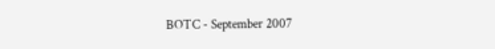BOTC - September 2007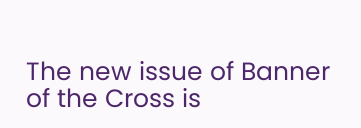The new issue of Banner of the Cross is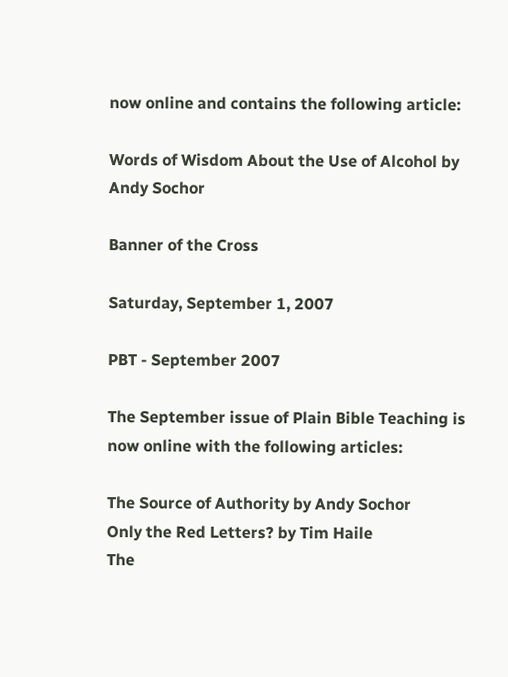now online and contains the following article:

Words of Wisdom About the Use of Alcohol by Andy Sochor

Banner of the Cross

Saturday, September 1, 2007

PBT - September 2007

The September issue of Plain Bible Teaching is now online with the following articles:

The Source of Authority by Andy Sochor
Only the Red Letters? by Tim Haile
The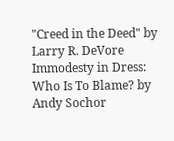"Creed in the Deed" by Larry R. DeVore
Immodesty in Dress: Who Is To Blame? by Andy Sochor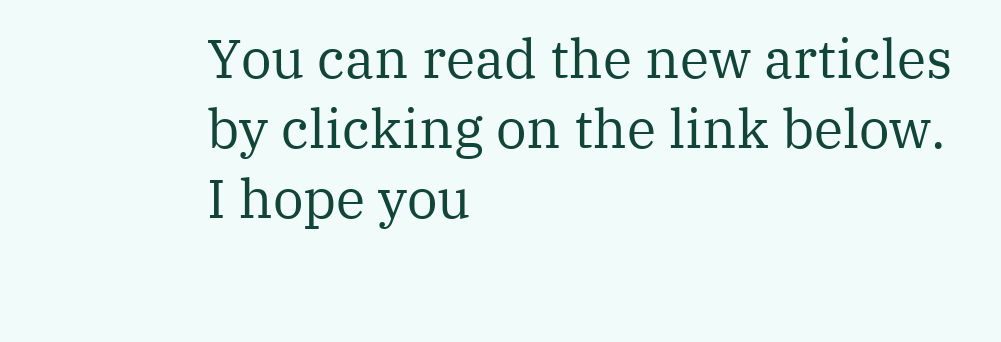You can read the new articles by clicking on the link below. I hope you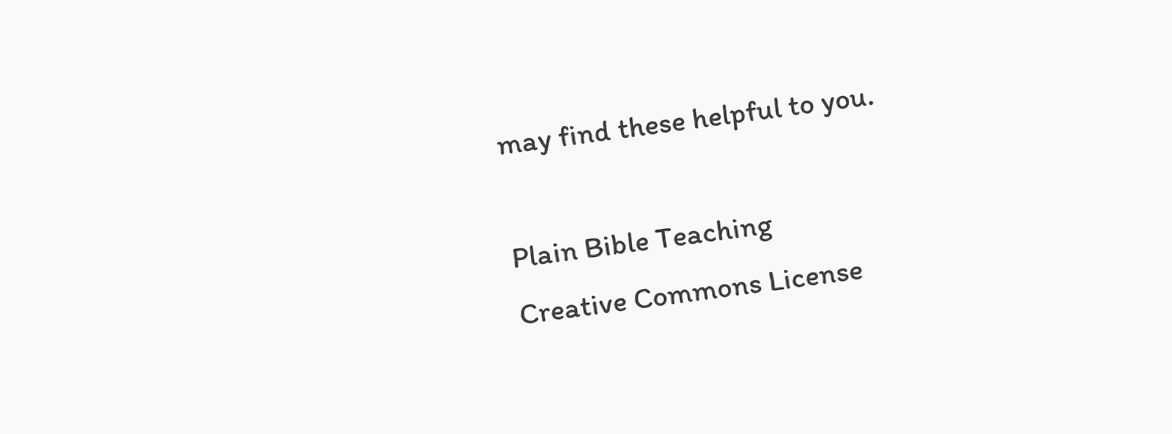may find these helpful to you.

Plain Bible Teaching
Creative Commons License